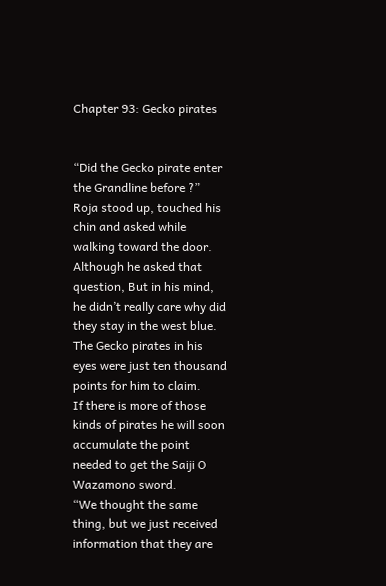Chapter 93: Gecko pirates


“Did the Gecko pirate enter the Grandline before ?”
Roja stood up, touched his chin and asked while walking toward the door.
Although he asked that question, But in his mind, he didn’t really care why did they stay in the west blue. The Gecko pirates in his eyes were just ten thousand points for him to claim.
If there is more of those kinds of pirates he will soon accumulate the point needed to get the Saiji O Wazamono sword.
“We thought the same thing, but we just received information that they are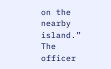on the nearby island.”
The officer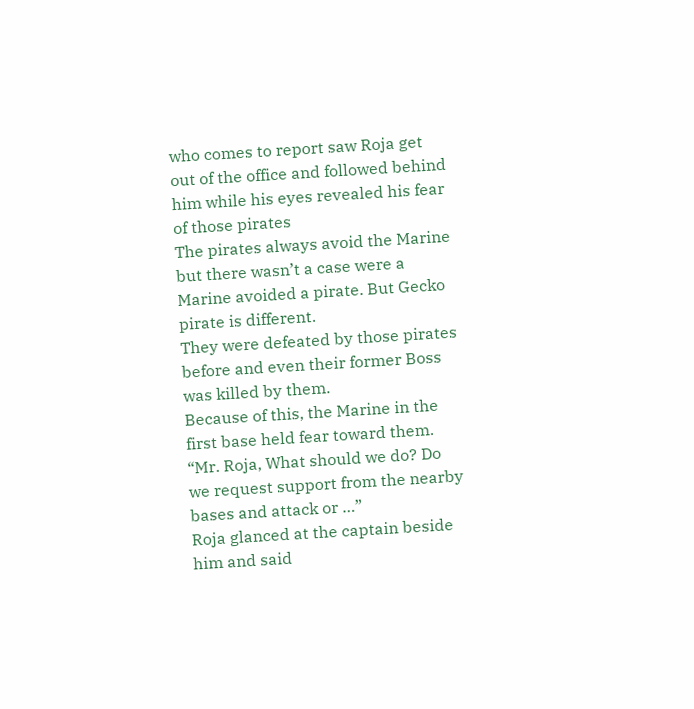who comes to report saw Roja get out of the office and followed behind him while his eyes revealed his fear of those pirates
The pirates always avoid the Marine but there wasn’t a case were a Marine avoided a pirate. But Gecko pirate is different.
They were defeated by those pirates before and even their former Boss was killed by them.
Because of this, the Marine in the first base held fear toward them.
“Mr. Roja, What should we do? Do we request support from the nearby bases and attack or …”
Roja glanced at the captain beside him and said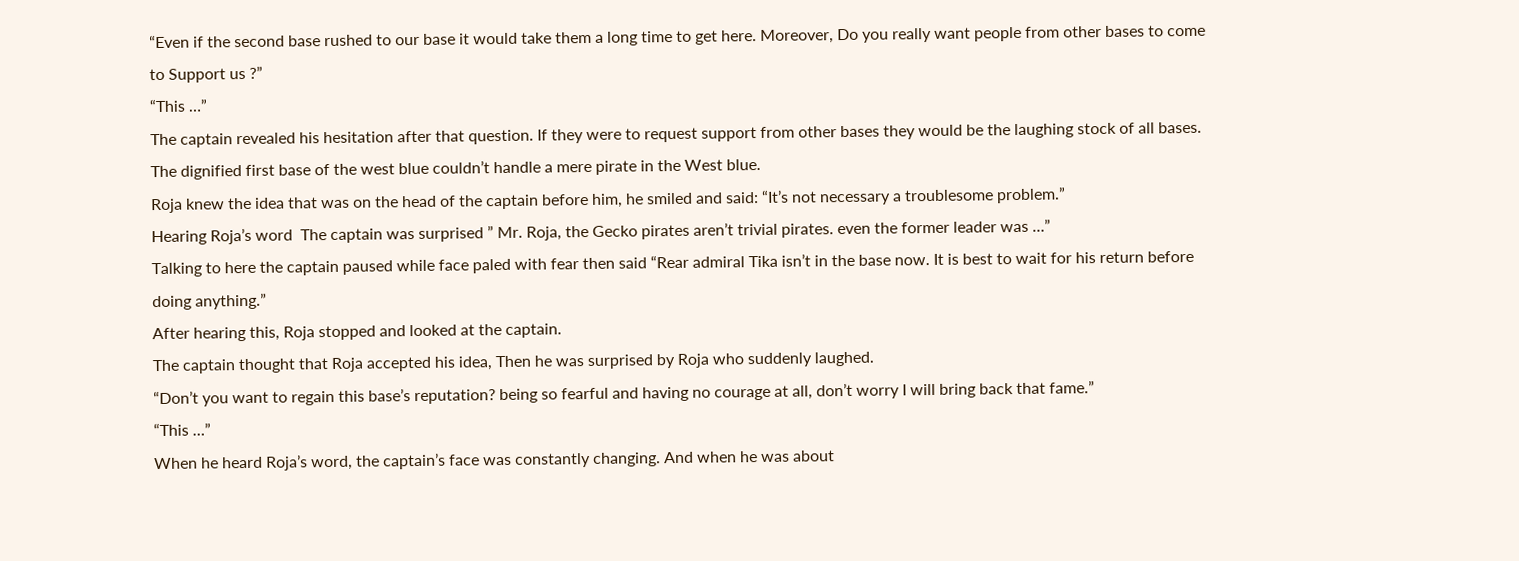“Even if the second base rushed to our base it would take them a long time to get here. Moreover, Do you really want people from other bases to come to Support us ?”
“This …”
The captain revealed his hesitation after that question. If they were to request support from other bases they would be the laughing stock of all bases. The dignified first base of the west blue couldn’t handle a mere pirate in the West blue.
Roja knew the idea that was on the head of the captain before him, he smiled and said: “It’s not necessary a troublesome problem.”
Hearing Roja’s word  The captain was surprised ” Mr. Roja, the Gecko pirates aren’t trivial pirates. even the former leader was …”
Talking to here the captain paused while face paled with fear then said “Rear admiral Tika isn’t in the base now. It is best to wait for his return before doing anything.”
After hearing this, Roja stopped and looked at the captain.
The captain thought that Roja accepted his idea, Then he was surprised by Roja who suddenly laughed.
“Don’t you want to regain this base’s reputation? being so fearful and having no courage at all, don’t worry I will bring back that fame.”
“This …”
When he heard Roja’s word, the captain’s face was constantly changing. And when he was about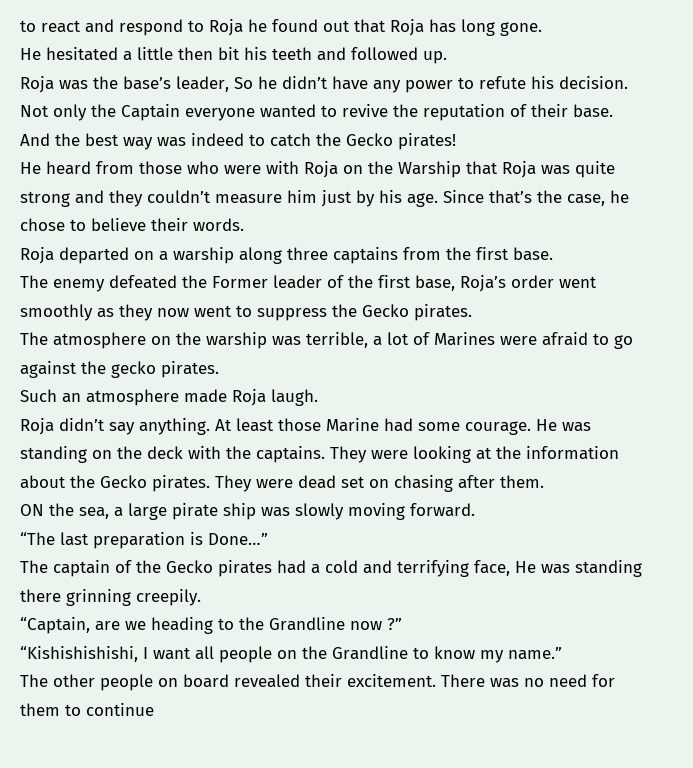to react and respond to Roja he found out that Roja has long gone.
He hesitated a little then bit his teeth and followed up.
Roja was the base’s leader, So he didn’t have any power to refute his decision. Not only the Captain everyone wanted to revive the reputation of their base.
And the best way was indeed to catch the Gecko pirates!
He heard from those who were with Roja on the Warship that Roja was quite strong and they couldn’t measure him just by his age. Since that’s the case, he chose to believe their words.
Roja departed on a warship along three captains from the first base.
The enemy defeated the Former leader of the first base, Roja’s order went smoothly as they now went to suppress the Gecko pirates.
The atmosphere on the warship was terrible, a lot of Marines were afraid to go against the gecko pirates.
Such an atmosphere made Roja laugh.
Roja didn’t say anything. At least those Marine had some courage. He was standing on the deck with the captains. They were looking at the information about the Gecko pirates. They were dead set on chasing after them.
ON the sea, a large pirate ship was slowly moving forward.
“The last preparation is Done…”
The captain of the Gecko pirates had a cold and terrifying face, He was standing there grinning creepily.
“Captain, are we heading to the Grandline now ?”
“Kishishishishi, I want all people on the Grandline to know my name.”
The other people on board revealed their excitement. There was no need for them to continue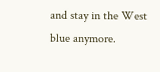and stay in the West blue anymore.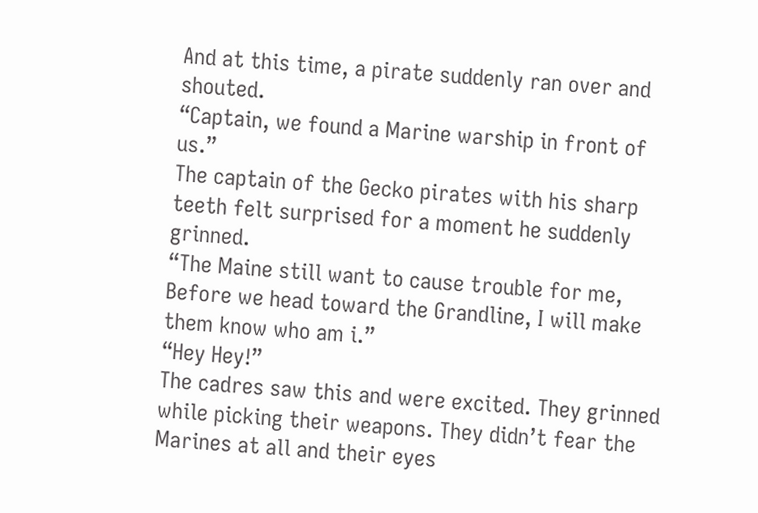And at this time, a pirate suddenly ran over and shouted.
“Captain, we found a Marine warship in front of us.”
The captain of the Gecko pirates with his sharp teeth felt surprised for a moment he suddenly grinned.
“The Maine still want to cause trouble for me, Before we head toward the Grandline, I will make them know who am i.”
“Hey Hey!”
The cadres saw this and were excited. They grinned while picking their weapons. They didn’t fear the Marines at all and their eyes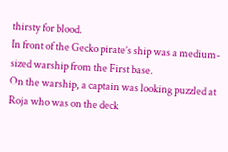thirsty for blood.
In front of the Gecko pirate’s ship was a medium-sized warship from the First base.
On the warship, a captain was looking puzzled at Roja who was on the deck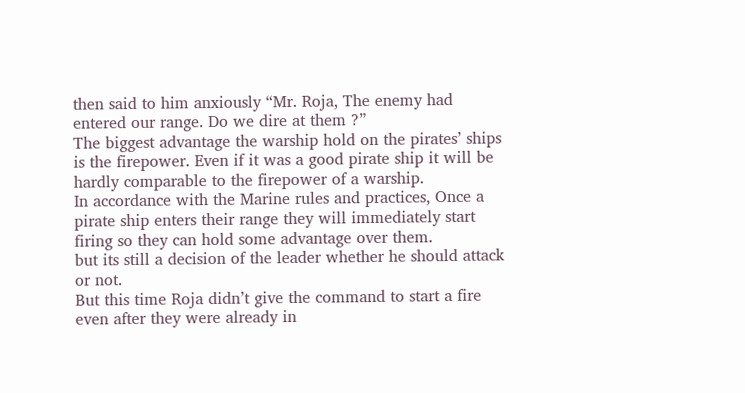then said to him anxiously “Mr. Roja, The enemy had entered our range. Do we dire at them ?”
The biggest advantage the warship hold on the pirates’ ships is the firepower. Even if it was a good pirate ship it will be hardly comparable to the firepower of a warship.
In accordance with the Marine rules and practices, Once a pirate ship enters their range they will immediately start firing so they can hold some advantage over them.
but its still a decision of the leader whether he should attack or not.
But this time Roja didn’t give the command to start a fire even after they were already in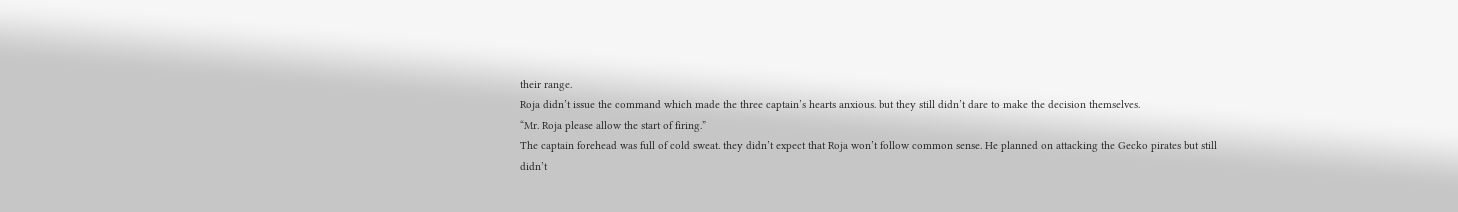their range.
Roja didn’t issue the command which made the three captain’s hearts anxious. but they still didn’t dare to make the decision themselves.
“Mr. Roja please allow the start of firing.”
The captain forehead was full of cold sweat. they didn’t expect that Roja won’t follow common sense. He planned on attacking the Gecko pirates but still didn’t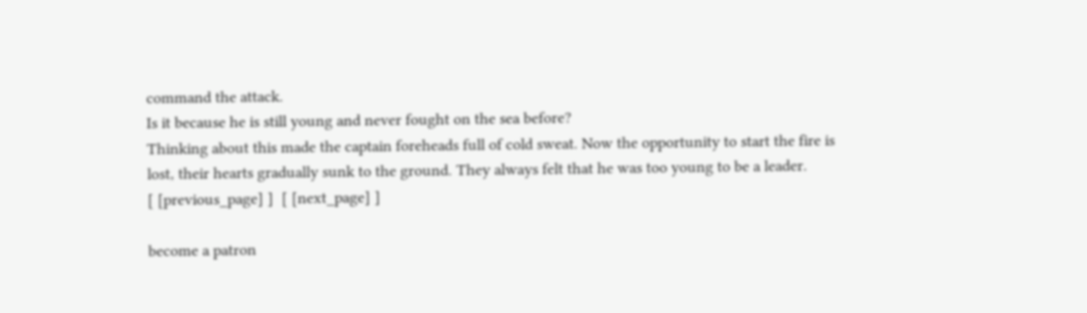command the attack.
Is it because he is still young and never fought on the sea before?
Thinking about this made the captain foreheads full of cold sweat. Now the opportunity to start the fire is lost, their hearts gradually sunk to the ground. They always felt that he was too young to be a leader.
[ [previous_page] ]  [ [next_page] ]

become a patron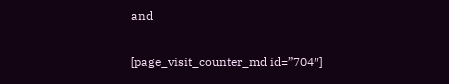and


[page_visit_counter_md id=”704″]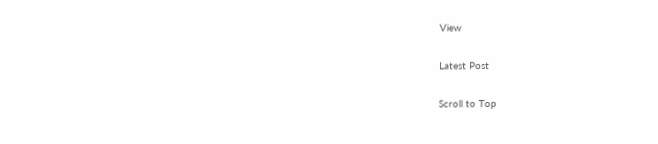View

Latest Post

Scroll to Top